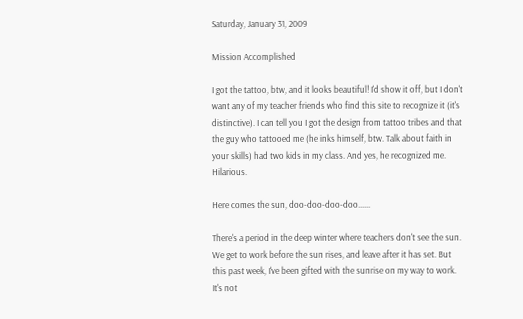Saturday, January 31, 2009

Mission Accomplished

I got the tattoo, btw, and it looks beautiful! I'd show it off, but I don't want any of my teacher friends who find this site to recognize it (it's distinctive). I can tell you I got the design from tattoo tribes and that the guy who tattooed me (he inks himself, btw. Talk about faith in your skills) had two kids in my class. And yes, he recognized me. Hilarious.

Here comes the sun, doo-doo-doo-doo......

There's a period in the deep winter where teachers don't see the sun. We get to work before the sun rises, and leave after it has set. But this past week, I've been gifted with the sunrise on my way to work. It's not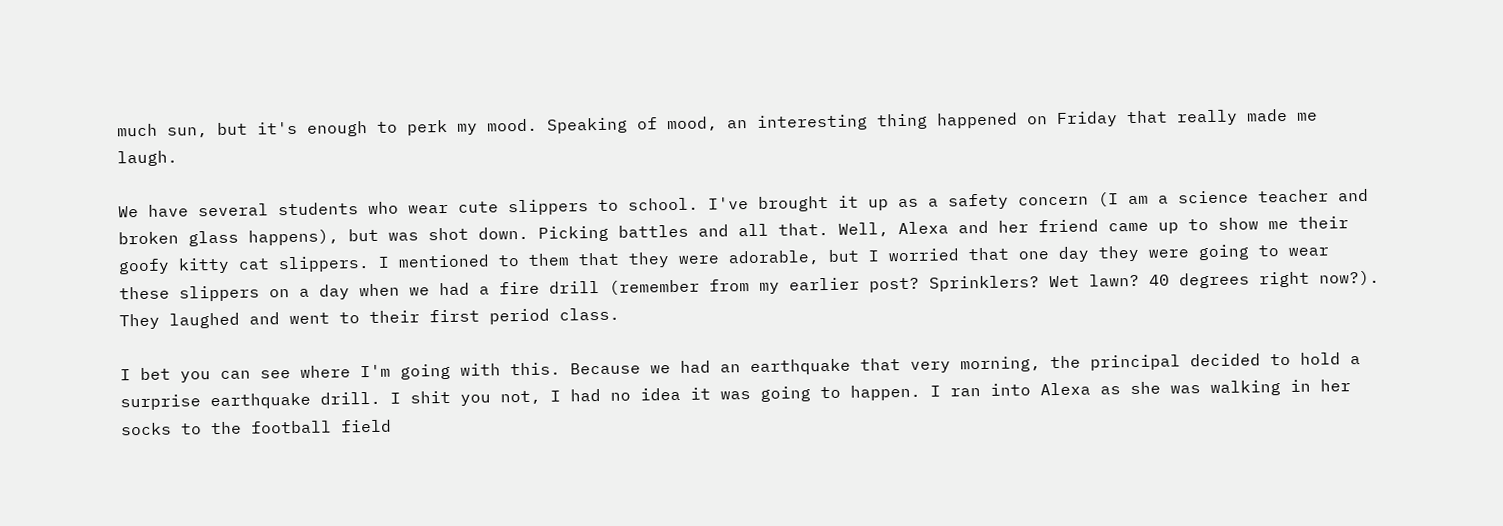much sun, but it's enough to perk my mood. Speaking of mood, an interesting thing happened on Friday that really made me laugh.

We have several students who wear cute slippers to school. I've brought it up as a safety concern (I am a science teacher and broken glass happens), but was shot down. Picking battles and all that. Well, Alexa and her friend came up to show me their goofy kitty cat slippers. I mentioned to them that they were adorable, but I worried that one day they were going to wear these slippers on a day when we had a fire drill (remember from my earlier post? Sprinklers? Wet lawn? 40 degrees right now?). They laughed and went to their first period class.

I bet you can see where I'm going with this. Because we had an earthquake that very morning, the principal decided to hold a surprise earthquake drill. I shit you not, I had no idea it was going to happen. I ran into Alexa as she was walking in her socks to the football field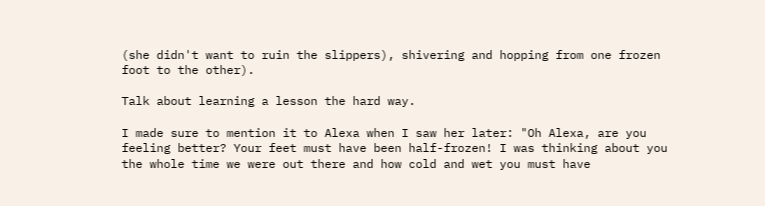(she didn't want to ruin the slippers), shivering and hopping from one frozen foot to the other).

Talk about learning a lesson the hard way.

I made sure to mention it to Alexa when I saw her later: "Oh Alexa, are you feeling better? Your feet must have been half-frozen! I was thinking about you the whole time we were out there and how cold and wet you must have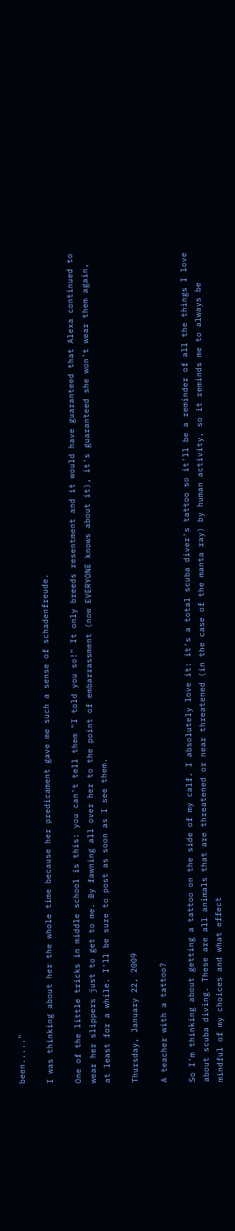been....."

I was thinking about her the whole time because her predicament gave me such a sense of schadenfreude.

One of the little tricks in middle school is this: you can't tell them "I told you so!" It only breeds resentment and it would have guaranteed that Alexa continued to wear her slippers just to get to me. By fawning all over her to the point of embarrassment (now EVERYONE knows about it), it's guaranteed she won't wear them again, at least for a while. I'll be sure to post as soon as I see them.

Thursday, January 22, 2009

A teacher with a tattoo?

So I'm thinking about getting a tattoo on the side of my calf. I absolutely love it: it's a total scuba diver's tattoo so it'll be a reminder of all the things I love about scuba diving. These are all animals that are threatened or near threatened (in the case of the manta ray) by human activity, so it reminds me to always be mindful of my choices and what effect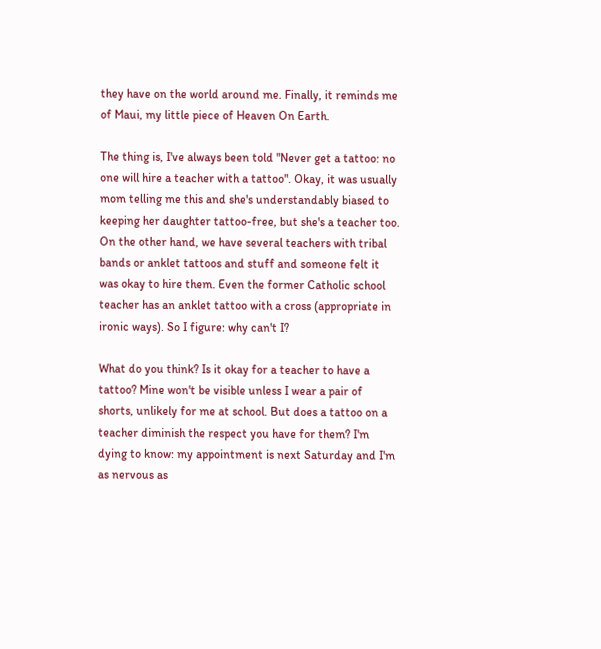they have on the world around me. Finally, it reminds me of Maui, my little piece of Heaven On Earth.

The thing is, I've always been told "Never get a tattoo: no one will hire a teacher with a tattoo". Okay, it was usually mom telling me this and she's understandably biased to keeping her daughter tattoo-free, but she's a teacher too. On the other hand, we have several teachers with tribal bands or anklet tattoos and stuff and someone felt it was okay to hire them. Even the former Catholic school teacher has an anklet tattoo with a cross (appropriate in ironic ways). So I figure: why can't I?

What do you think? Is it okay for a teacher to have a tattoo? Mine won't be visible unless I wear a pair of shorts, unlikely for me at school. But does a tattoo on a teacher diminish the respect you have for them? I'm dying to know: my appointment is next Saturday and I'm as nervous as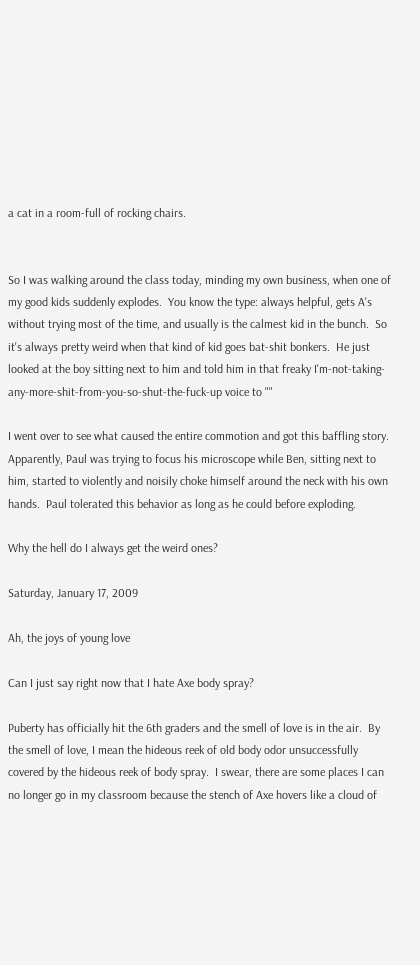a cat in a room-full of rocking chairs.


So I was walking around the class today, minding my own business, when one of my good kids suddenly explodes.  You know the type: always helpful, gets A's without trying most of the time, and usually is the calmest kid in the bunch.  So it's always pretty weird when that kind of kid goes bat-shit bonkers.  He just looked at the boy sitting next to him and told him in that freaky I'm-not-taking-any-more-shit-from-you-so-shut-the-fuck-up voice to ""

I went over to see what caused the entire commotion and got this baffling story.  Apparently, Paul was trying to focus his microscope while Ben, sitting next to him, started to violently and noisily choke himself around the neck with his own hands.  Paul tolerated this behavior as long as he could before exploding.

Why the hell do I always get the weird ones?

Saturday, January 17, 2009

Ah, the joys of young love

Can I just say right now that I hate Axe body spray?

Puberty has officially hit the 6th graders and the smell of love is in the air.  By the smell of love, I mean the hideous reek of old body odor unsuccessfully covered by the hideous reek of body spray.  I swear, there are some places I can no longer go in my classroom because the stench of Axe hovers like a cloud of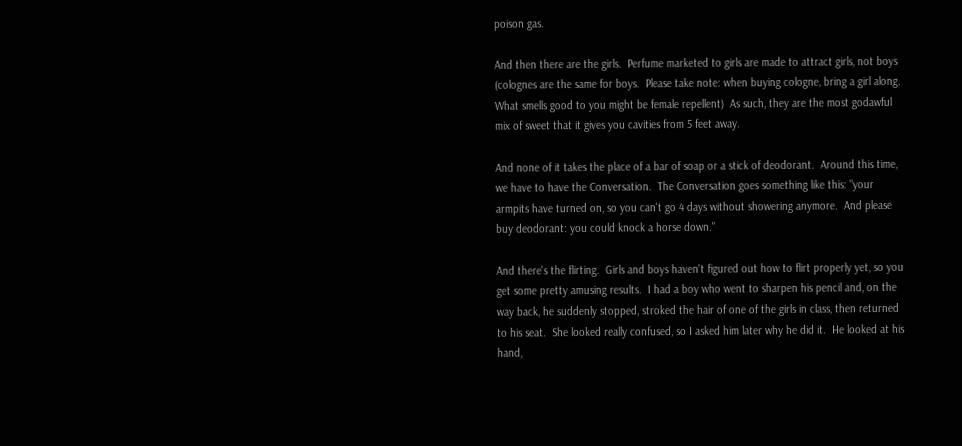poison gas.

And then there are the girls.  Perfume marketed to girls are made to attract girls, not boys (colognes are the same for boys.  Please take note: when buying cologne, bring a girl along.  What smells good to you might be female repellent)  As such, they are the most godawful mix of sweet that it gives you cavities from 5 feet away.

And none of it takes the place of a bar of soap or a stick of deodorant.  Around this time, we have to have the Conversation.  The Conversation goes something like this: "your armpits have turned on, so you can't go 4 days without showering anymore.  And please buy deodorant: you could knock a horse down."

And there's the flirting.  Girls and boys haven't figured out how to flirt properly yet, so you get some pretty amusing results.  I had a boy who went to sharpen his pencil and, on the way back, he suddenly stopped, stroked the hair of one of the girls in class, then returned to his seat.  She looked really confused, so I asked him later why he did it.  He looked at his hand,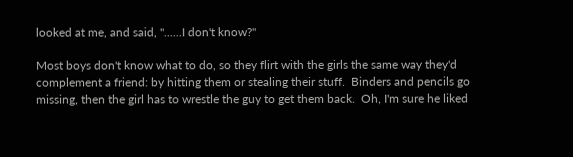looked at me, and said, "......I don't know?"

Most boys don't know what to do, so they flirt with the girls the same way they'd complement a friend: by hitting them or stealing their stuff.  Binders and pencils go missing, then the girl has to wrestle the guy to get them back.  Oh, I'm sure he liked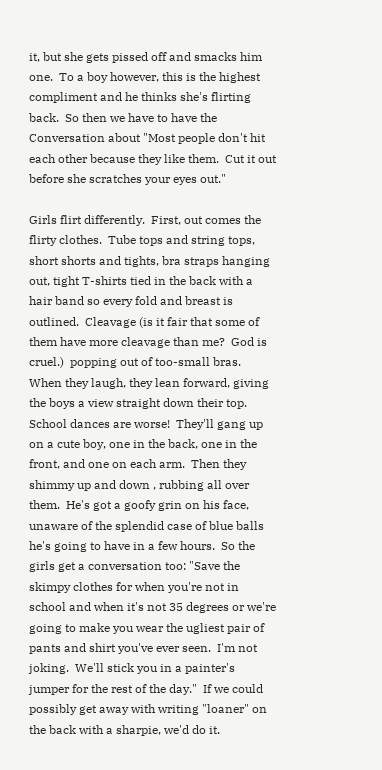it, but she gets pissed off and smacks him one.  To a boy however, this is the highest compliment and he thinks she's flirting back.  So then we have to have the Conversation about "Most people don't hit each other because they like them.  Cut it out before she scratches your eyes out."

Girls flirt differently.  First, out comes the flirty clothes.  Tube tops and string tops, short shorts and tights, bra straps hanging out, tight T-shirts tied in the back with a hair band so every fold and breast is outlined.  Cleavage (is it fair that some of them have more cleavage than me?  God is cruel.)  popping out of too-small bras.  When they laugh, they lean forward, giving the boys a view straight down their top.  School dances are worse!  They'll gang up on a cute boy, one in the back, one in the front, and one on each arm.  Then they shimmy up and down , rubbing all over them.  He's got a goofy grin on his face, unaware of the splendid case of blue balls he's going to have in a few hours.  So the girls get a conversation too: "Save the skimpy clothes for when you're not in school and when it's not 35 degrees or we're going to make you wear the ugliest pair of pants and shirt you've ever seen.  I'm not joking.  We'll stick you in a painter's jumper for the rest of the day."  If we could possibly get away with writing "loaner" on the back with a sharpie, we'd do it.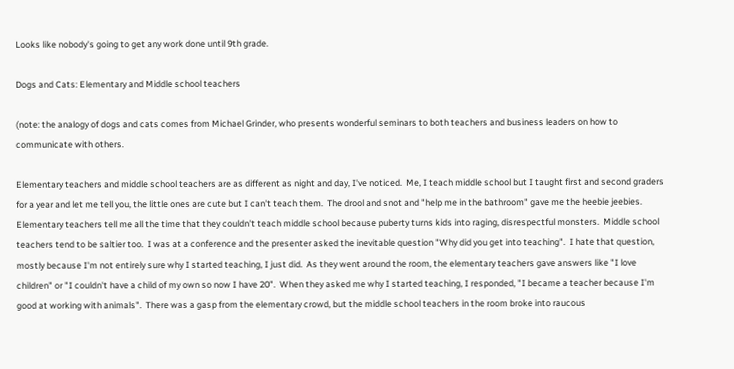Looks like nobody's going to get any work done until 9th grade.

Dogs and Cats: Elementary and Middle school teachers

(note: the analogy of dogs and cats comes from Michael Grinder, who presents wonderful seminars to both teachers and business leaders on how to communicate with others.

Elementary teachers and middle school teachers are as different as night and day, I've noticed.  Me, I teach middle school but I taught first and second graders for a year and let me tell you, the little ones are cute but I can't teach them.  The drool and snot and "help me in the bathroom" gave me the heebie jeebies.  Elementary teachers tell me all the time that they couldn't teach middle school because puberty turns kids into raging, disrespectful monsters.  Middle school teachers tend to be saltier too.  I was at a conference and the presenter asked the inevitable question "Why did you get into teaching".  I hate that question, mostly because I'm not entirely sure why I started teaching, I just did.  As they went around the room, the elementary teachers gave answers like "I love children" or "I couldn't have a child of my own so now I have 20".  When they asked me why I started teaching, I responded, "I became a teacher because I'm good at working with animals".  There was a gasp from the elementary crowd, but the middle school teachers in the room broke into raucous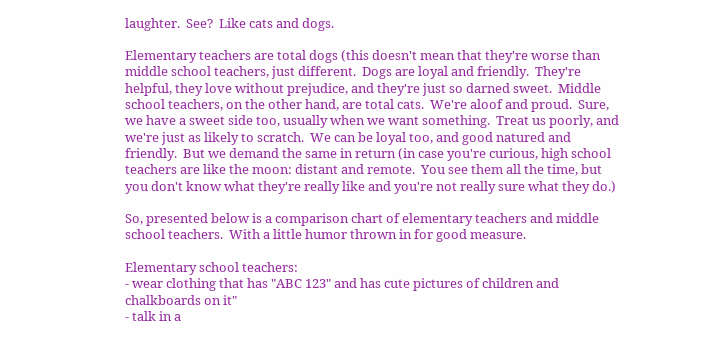laughter.  See?  Like cats and dogs.

Elementary teachers are total dogs (this doesn't mean that they're worse than middle school teachers, just different.  Dogs are loyal and friendly.  They're helpful, they love without prejudice, and they're just so darned sweet.  Middle school teachers, on the other hand, are total cats.  We're aloof and proud.  Sure, we have a sweet side too, usually when we want something.  Treat us poorly, and we're just as likely to scratch.  We can be loyal too, and good natured and friendly.  But we demand the same in return (in case you're curious, high school teachers are like the moon: distant and remote.  You see them all the time, but you don't know what they're really like and you're not really sure what they do.)

So, presented below is a comparison chart of elementary teachers and middle school teachers.  With a little humor thrown in for good measure.

Elementary school teachers:
- wear clothing that has "ABC 123" and has cute pictures of children and chalkboards on it"
- talk in a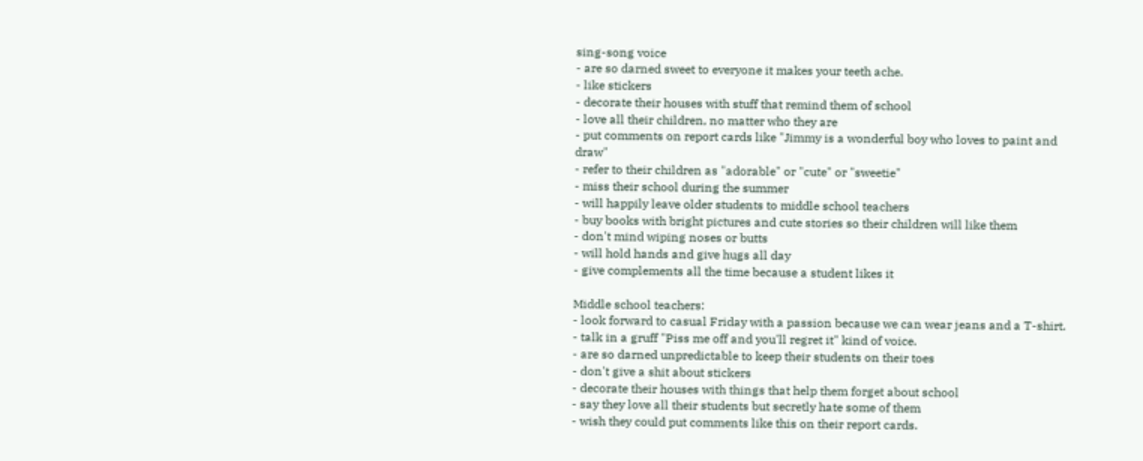sing-song voice
- are so darned sweet to everyone it makes your teeth ache.
- like stickers
- decorate their houses with stuff that remind them of school
- love all their children, no matter who they are
- put comments on report cards like "Jimmy is a wonderful boy who loves to paint and draw"
- refer to their children as "adorable" or "cute" or "sweetie"
- miss their school during the summer
- will happily leave older students to middle school teachers
- buy books with bright pictures and cute stories so their children will like them
- don't mind wiping noses or butts
- will hold hands and give hugs all day
- give complements all the time because a student likes it

Middle school teachers:
- look forward to casual Friday with a passion because we can wear jeans and a T-shirt.
- talk in a gruff "Piss me off and you'll regret it" kind of voice.
- are so darned unpredictable to keep their students on their toes
- don't give a shit about stickers
- decorate their houses with things that help them forget about school
- say they love all their students but secretly hate some of them
- wish they could put comments like this on their report cards.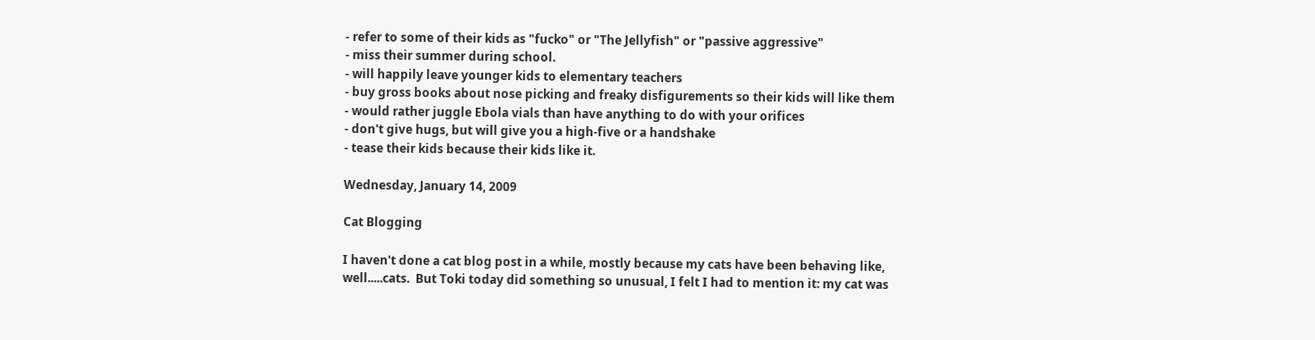- refer to some of their kids as "fucko" or "The Jellyfish" or "passive aggressive"
- miss their summer during school.
- will happily leave younger kids to elementary teachers
- buy gross books about nose picking and freaky disfigurements so their kids will like them
- would rather juggle Ebola vials than have anything to do with your orifices
- don't give hugs, but will give you a high-five or a handshake
- tease their kids because their kids like it.

Wednesday, January 14, 2009

Cat Blogging

I haven't done a cat blog post in a while, mostly because my cats have been behaving like, well.....cats.  But Toki today did something so unusual, I felt I had to mention it: my cat was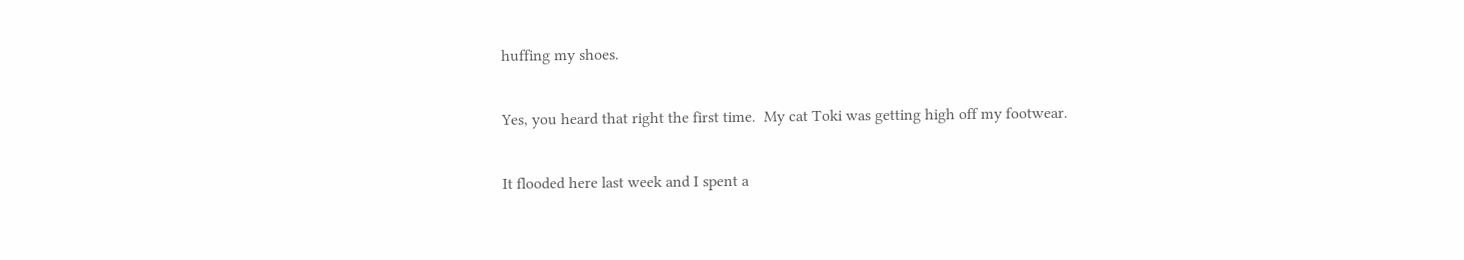huffing my shoes.

Yes, you heard that right the first time.  My cat Toki was getting high off my footwear.

It flooded here last week and I spent a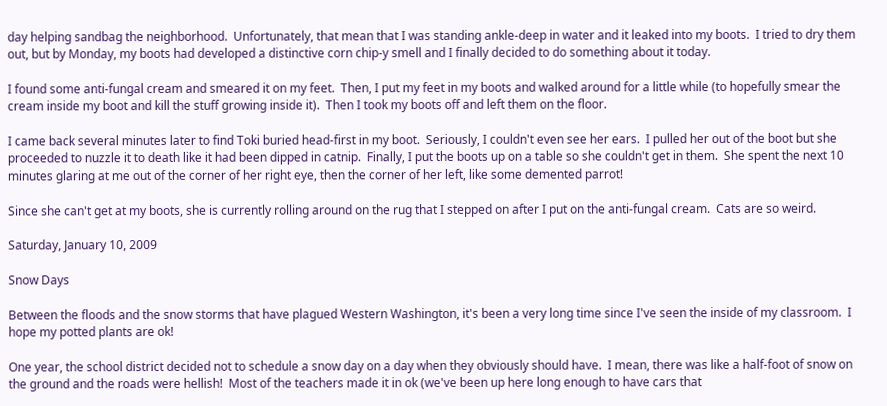day helping sandbag the neighborhood.  Unfortunately, that mean that I was standing ankle-deep in water and it leaked into my boots.  I tried to dry them out, but by Monday, my boots had developed a distinctive corn chip-y smell and I finally decided to do something about it today.

I found some anti-fungal cream and smeared it on my feet.  Then, I put my feet in my boots and walked around for a little while (to hopefully smear the cream inside my boot and kill the stuff growing inside it).  Then I took my boots off and left them on the floor.

I came back several minutes later to find Toki buried head-first in my boot.  Seriously, I couldn't even see her ears.  I pulled her out of the boot but she proceeded to nuzzle it to death like it had been dipped in catnip.  Finally, I put the boots up on a table so she couldn't get in them.  She spent the next 10 minutes glaring at me out of the corner of her right eye, then the corner of her left, like some demented parrot!

Since she can't get at my boots, she is currently rolling around on the rug that I stepped on after I put on the anti-fungal cream.  Cats are so weird.

Saturday, January 10, 2009

Snow Days

Between the floods and the snow storms that have plagued Western Washington, it's been a very long time since I've seen the inside of my classroom.  I hope my potted plants are ok!

One year, the school district decided not to schedule a snow day on a day when they obviously should have.  I mean, there was like a half-foot of snow on the ground and the roads were hellish!  Most of the teachers made it in ok (we've been up here long enough to have cars that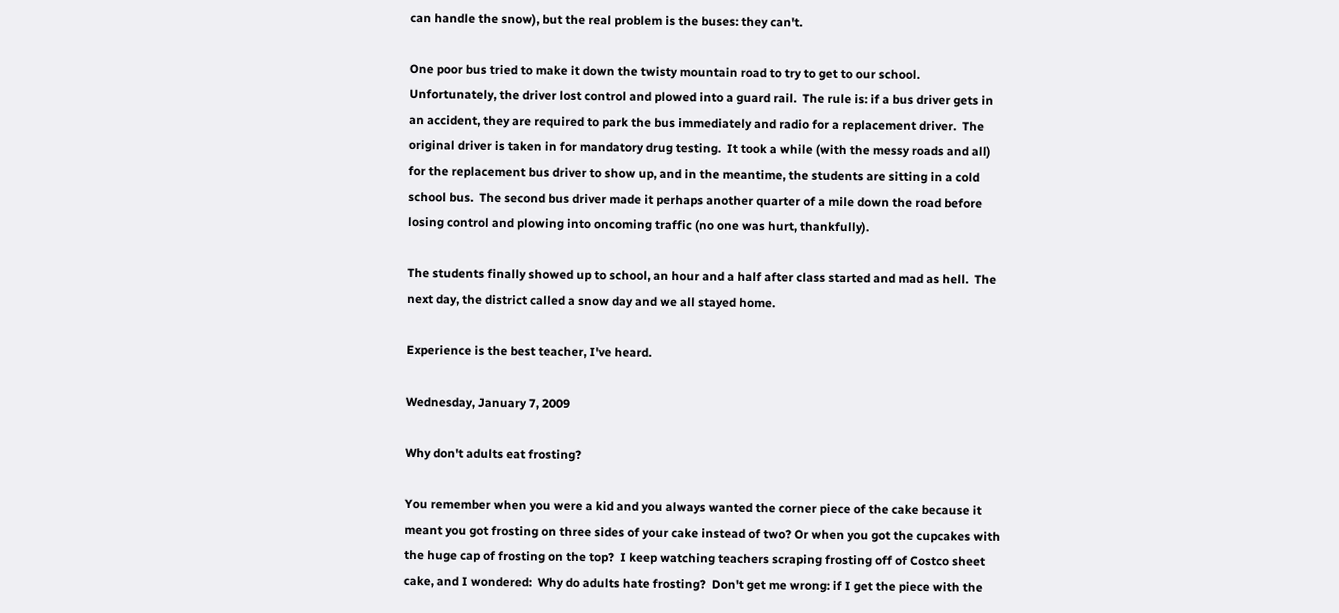can handle the snow), but the real problem is the buses: they can't.

One poor bus tried to make it down the twisty mountain road to try to get to our school.  Unfortunately, the driver lost control and plowed into a guard rail.  The rule is: if a bus driver gets in an accident, they are required to park the bus immediately and radio for a replacement driver.  The original driver is taken in for mandatory drug testing.  It took a while (with the messy roads and all) for the replacement bus driver to show up, and in the meantime, the students are sitting in a cold school bus.  The second bus driver made it perhaps another quarter of a mile down the road before losing control and plowing into oncoming traffic (no one was hurt, thankfully).

The students finally showed up to school, an hour and a half after class started and mad as hell.  The next day, the district called a snow day and we all stayed home.

Experience is the best teacher, I've heard.

Wednesday, January 7, 2009

Why don't adults eat frosting?

You remember when you were a kid and you always wanted the corner piece of the cake because it meant you got frosting on three sides of your cake instead of two? Or when you got the cupcakes with the huge cap of frosting on the top?  I keep watching teachers scraping frosting off of Costco sheet cake, and I wondered:  Why do adults hate frosting?  Don't get me wrong: if I get the piece with the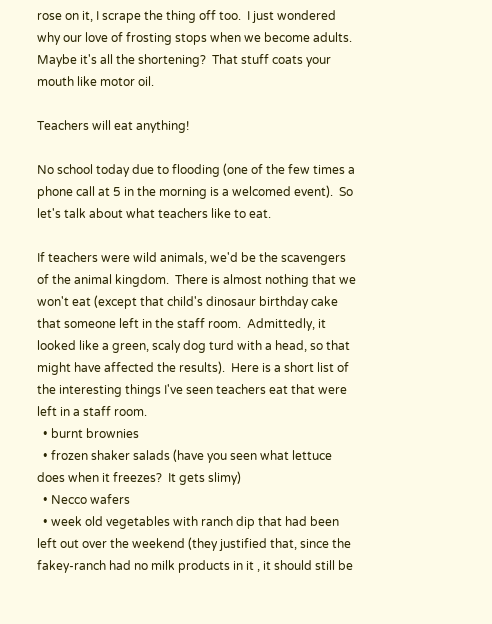rose on it, I scrape the thing off too.  I just wondered why our love of frosting stops when we become adults.  Maybe it's all the shortening?  That stuff coats your mouth like motor oil.

Teachers will eat anything!

No school today due to flooding (one of the few times a phone call at 5 in the morning is a welcomed event).  So let's talk about what teachers like to eat.

If teachers were wild animals, we'd be the scavengers of the animal kingdom.  There is almost nothing that we won't eat (except that child's dinosaur birthday cake that someone left in the staff room.  Admittedly, it looked like a green, scaly dog turd with a head, so that might have affected the results).  Here is a short list of the interesting things I've seen teachers eat that were left in a staff room.
  • burnt brownies
  • frozen shaker salads (have you seen what lettuce does when it freezes?  It gets slimy)
  • Necco wafers
  • week old vegetables with ranch dip that had been left out over the weekend (they justified that, since the fakey-ranch had no milk products in it , it should still be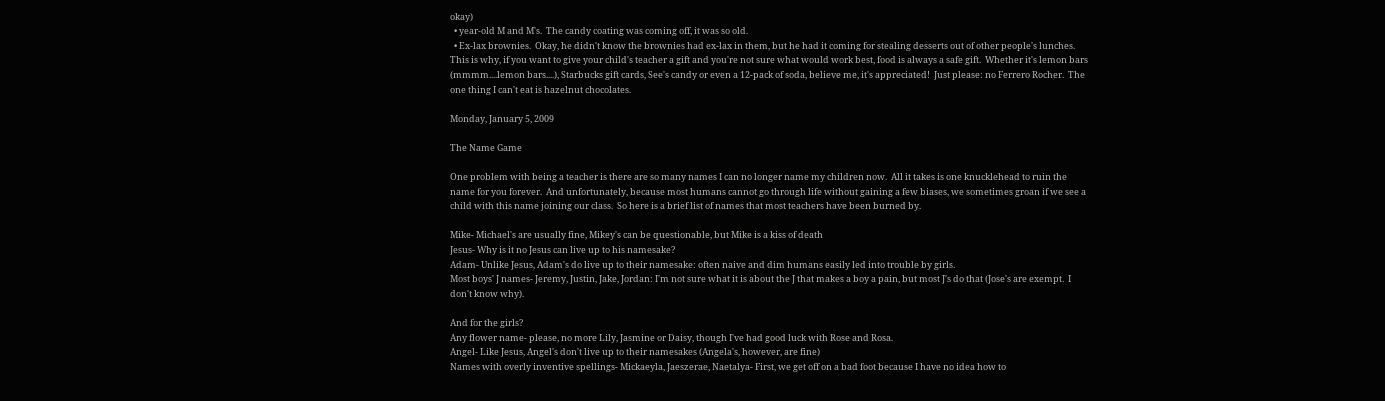okay)
  • year-old M and M's.  The candy coating was coming off, it was so old.
  • Ex-lax brownies.  Okay, he didn't know the brownies had ex-lax in them, but he had it coming for stealing desserts out of other people's lunches.
This is why, if you want to give your child's teacher a gift and you're not sure what would work best, food is always a safe gift.  Whether it's lemon bars (mmmm....lemon bars....), Starbucks gift cards, See's candy or even a 12-pack of soda, believe me, it's appreciated!  Just please: no Ferrero Rocher.  The one thing I can't eat is hazelnut chocolates.

Monday, January 5, 2009

The Name Game

One problem with being a teacher is there are so many names I can no longer name my children now.  All it takes is one knucklehead to ruin the name for you forever.  And unfortunately, because most humans cannot go through life without gaining a few biases, we sometimes groan if we see a child with this name joining our class.  So here is a brief list of names that most teachers have been burned by.

Mike- Michael's are usually fine, Mikey's can be questionable, but Mike is a kiss of death
Jesus- Why is it no Jesus can live up to his namesake?
Adam- Unlike Jesus, Adam's do live up to their namesake: often naive and dim humans easily led into trouble by girls.
Most boys' J names- Jeremy, Justin, Jake, Jordan: I'm not sure what it is about the J that makes a boy a pain, but most J's do that (Jose's are exempt.  I don't know why).

And for the girls?
Any flower name- please, no more Lily, Jasmine or Daisy, though I've had good luck with Rose and Rosa.
Angel- Like Jesus, Angel's don't live up to their namesakes (Angela's, however, are fine)
Names with overly inventive spellings- Mickaeyla, Jaeszerae, Naetalya- First, we get off on a bad foot because I have no idea how to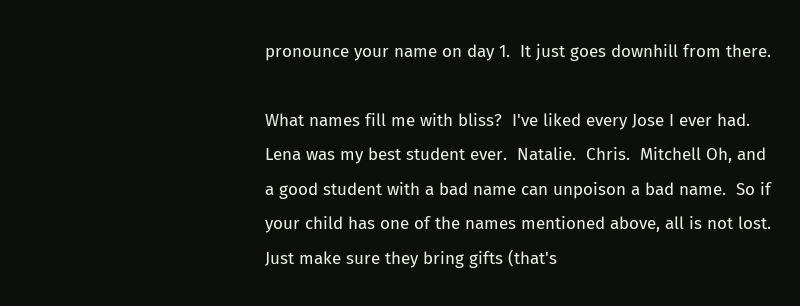pronounce your name on day 1.  It just goes downhill from there.

What names fill me with bliss?  I've liked every Jose I ever had.  Lena was my best student ever.  Natalie.  Chris.  Mitchell Oh, and a good student with a bad name can unpoison a bad name.  So if your child has one of the names mentioned above, all is not lost.  Just make sure they bring gifts (that's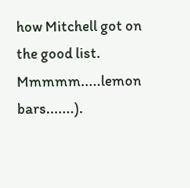how Mitchell got on the good list.  Mmmmm.....lemon bars.......).